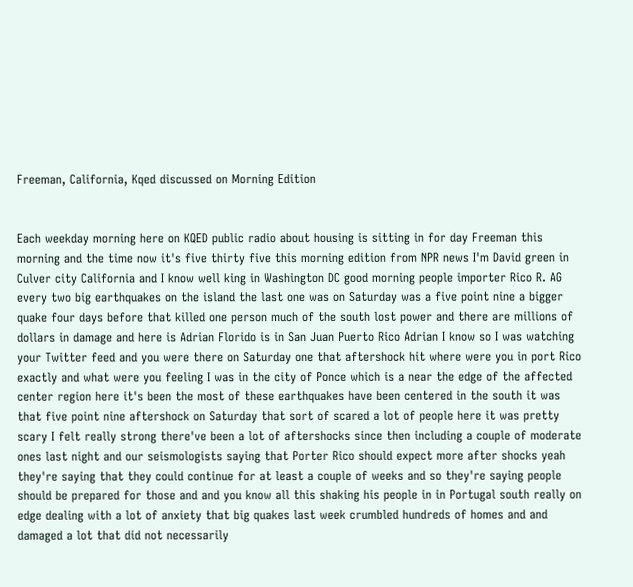Freeman, California, Kqed discussed on Morning Edition


Each weekday morning here on KQED public radio about housing is sitting in for day Freeman this morning and the time now it's five thirty five this morning edition from NPR news I'm David green in Culver city California and I know well king in Washington DC good morning people importer Rico R. AG every two big earthquakes on the island the last one was on Saturday was a five point nine a bigger quake four days before that killed one person much of the south lost power and there are millions of dollars in damage and here is Adrian Florido is in San Juan Puerto Rico Adrian I know so I was watching your Twitter feed and you were there on Saturday one that aftershock hit where were you in port Rico exactly and what were you feeling I was in the city of Ponce which is a near the edge of the affected center region here it's been the most of these earthquakes have been centered in the south it was that five point nine aftershock on Saturday that sort of scared a lot of people here it was pretty scary I felt really strong there've been a lot of aftershocks since then including a couple of moderate ones last night and our seismologists saying that Porter Rico should expect more after shocks yeah they're saying that they could continue for at least a couple of weeks and so they're saying people should be prepared for those and and you know all this shaking his people in in Portugal south really on edge dealing with a lot of anxiety that big quakes last week crumbled hundreds of homes and and damaged a lot that did not necessarily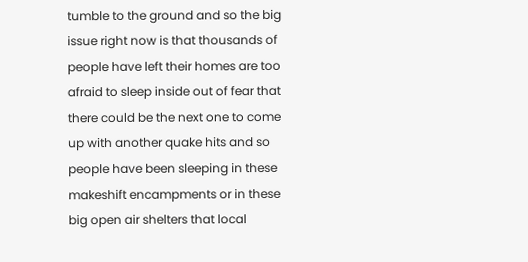tumble to the ground and so the big issue right now is that thousands of people have left their homes are too afraid to sleep inside out of fear that there could be the next one to come up with another quake hits and so people have been sleeping in these makeshift encampments or in these big open air shelters that local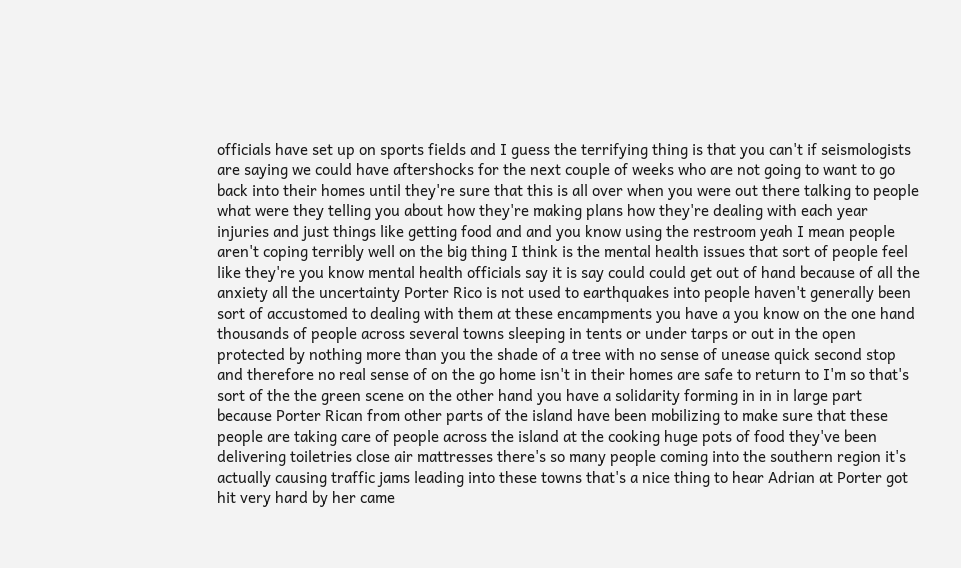officials have set up on sports fields and I guess the terrifying thing is that you can't if seismologists are saying we could have aftershocks for the next couple of weeks who are not going to want to go back into their homes until they're sure that this is all over when you were out there talking to people what were they telling you about how they're making plans how they're dealing with each year injuries and just things like getting food and and you know using the restroom yeah I mean people aren't coping terribly well on the big thing I think is the mental health issues that sort of people feel like they're you know mental health officials say it is say could could get out of hand because of all the anxiety all the uncertainty Porter Rico is not used to earthquakes into people haven't generally been sort of accustomed to dealing with them at these encampments you have a you know on the one hand thousands of people across several towns sleeping in tents or under tarps or out in the open protected by nothing more than you the shade of a tree with no sense of unease quick second stop and therefore no real sense of on the go home isn't in their homes are safe to return to I'm so that's sort of the the green scene on the other hand you have a solidarity forming in in in large part because Porter Rican from other parts of the island have been mobilizing to make sure that these people are taking care of people across the island at the cooking huge pots of food they've been delivering toiletries close air mattresses there's so many people coming into the southern region it's actually causing traffic jams leading into these towns that's a nice thing to hear Adrian at Porter got hit very hard by her came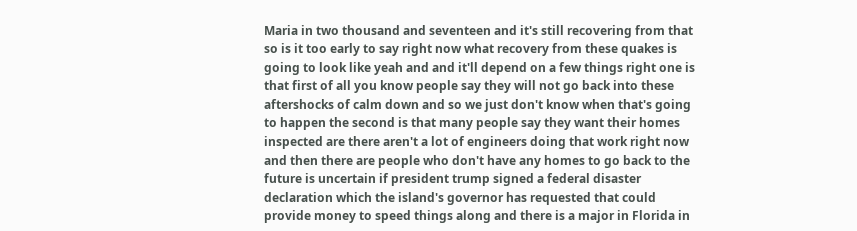Maria in two thousand and seventeen and it's still recovering from that so is it too early to say right now what recovery from these quakes is going to look like yeah and and it'll depend on a few things right one is that first of all you know people say they will not go back into these aftershocks of calm down and so we just don't know when that's going to happen the second is that many people say they want their homes inspected are there aren't a lot of engineers doing that work right now and then there are people who don't have any homes to go back to the future is uncertain if president trump signed a federal disaster declaration which the island's governor has requested that could provide money to speed things along and there is a major in Florida in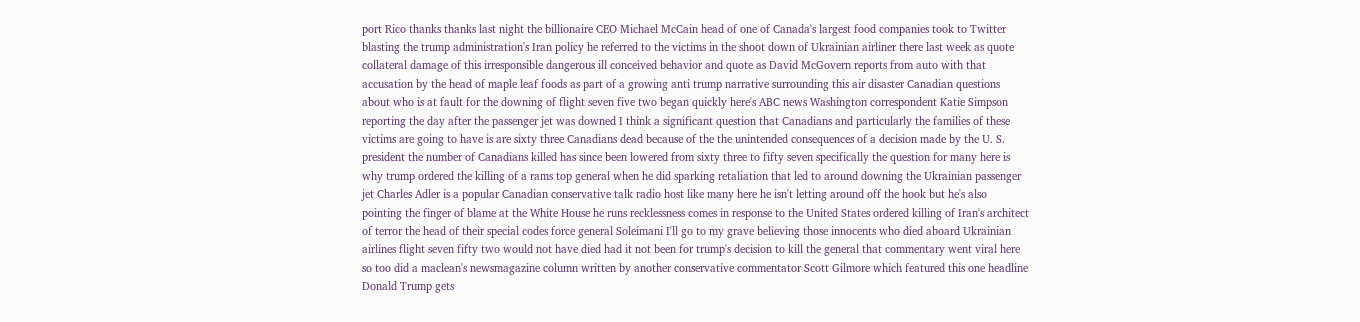port Rico thanks thanks last night the billionaire CEO Michael McCain head of one of Canada's largest food companies took to Twitter blasting the trump administration's Iran policy he referred to the victims in the shoot down of Ukrainian airliner there last week as quote collateral damage of this irresponsible dangerous ill conceived behavior and quote as David McGovern reports from auto with that accusation by the head of maple leaf foods as part of a growing anti trump narrative surrounding this air disaster Canadian questions about who is at fault for the downing of flight seven five two began quickly here's ABC news Washington correspondent Katie Simpson reporting the day after the passenger jet was downed I think a significant question that Canadians and particularly the families of these victims are going to have is are sixty three Canadians dead because of the the unintended consequences of a decision made by the U. S. president the number of Canadians killed has since been lowered from sixty three to fifty seven specifically the question for many here is why trump ordered the killing of a rams top general when he did sparking retaliation that led to around downing the Ukrainian passenger jet Charles Adler is a popular Canadian conservative talk radio host like many here he isn't letting around off the hook but he's also pointing the finger of blame at the White House he runs recklessness comes in response to the United States ordered killing of Iran's architect of terror the head of their special codes force general Soleimani I'll go to my grave believing those innocents who died aboard Ukrainian airlines flight seven fifty two would not have died had it not been for trump's decision to kill the general that commentary went viral here so too did a maclean's newsmagazine column written by another conservative commentator Scott Gilmore which featured this one headline Donald Trump gets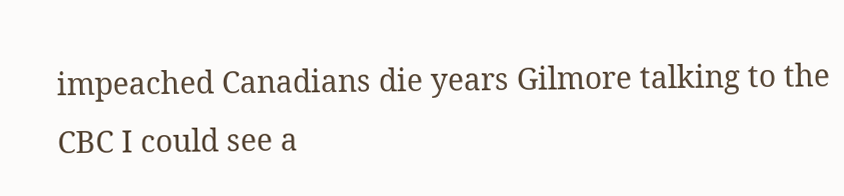impeached Canadians die years Gilmore talking to the CBC I could see a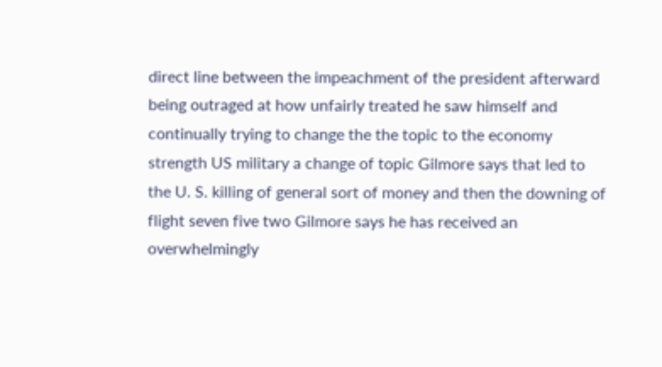direct line between the impeachment of the president afterward being outraged at how unfairly treated he saw himself and continually trying to change the the topic to the economy strength US military a change of topic Gilmore says that led to the U. S. killing of general sort of money and then the downing of flight seven five two Gilmore says he has received an overwhelmingly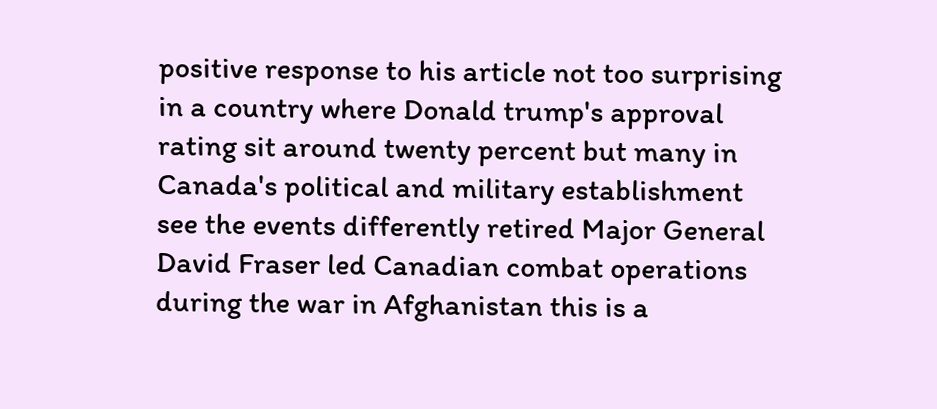positive response to his article not too surprising in a country where Donald trump's approval rating sit around twenty percent but many in Canada's political and military establishment see the events differently retired Major General David Fraser led Canadian combat operations during the war in Afghanistan this is a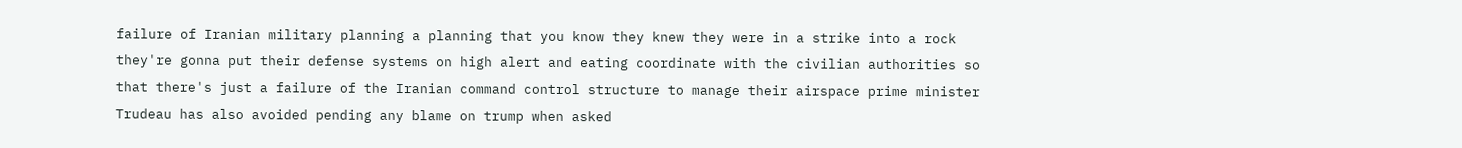failure of Iranian military planning a planning that you know they knew they were in a strike into a rock they're gonna put their defense systems on high alert and eating coordinate with the civilian authorities so that there's just a failure of the Iranian command control structure to manage their airspace prime minister Trudeau has also avoided pending any blame on trump when asked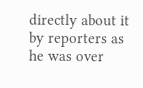directly about it by reporters as he was over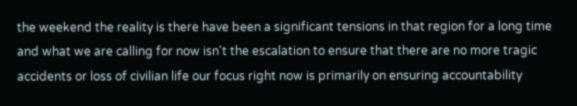the weekend the reality is there have been a significant tensions in that region for a long time and what we are calling for now isn't the escalation to ensure that there are no more tragic accidents or loss of civilian life our focus right now is primarily on ensuring accountability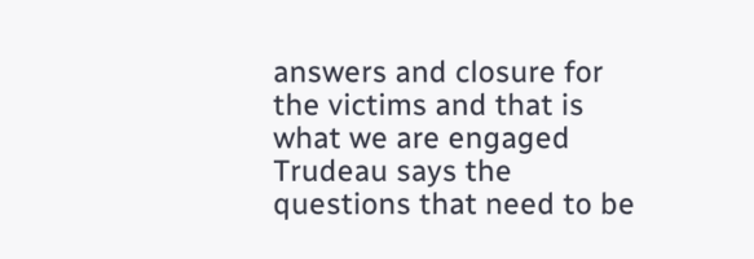answers and closure for the victims and that is what we are engaged Trudeau says the questions that need to be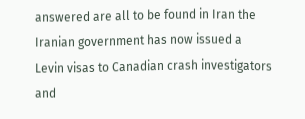answered are all to be found in Iran the Iranian government has now issued a Levin visas to Canadian crash investigators and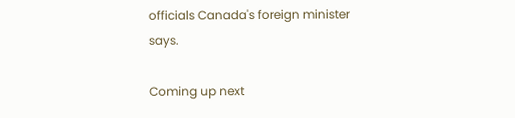officials Canada's foreign minister says.

Coming up next